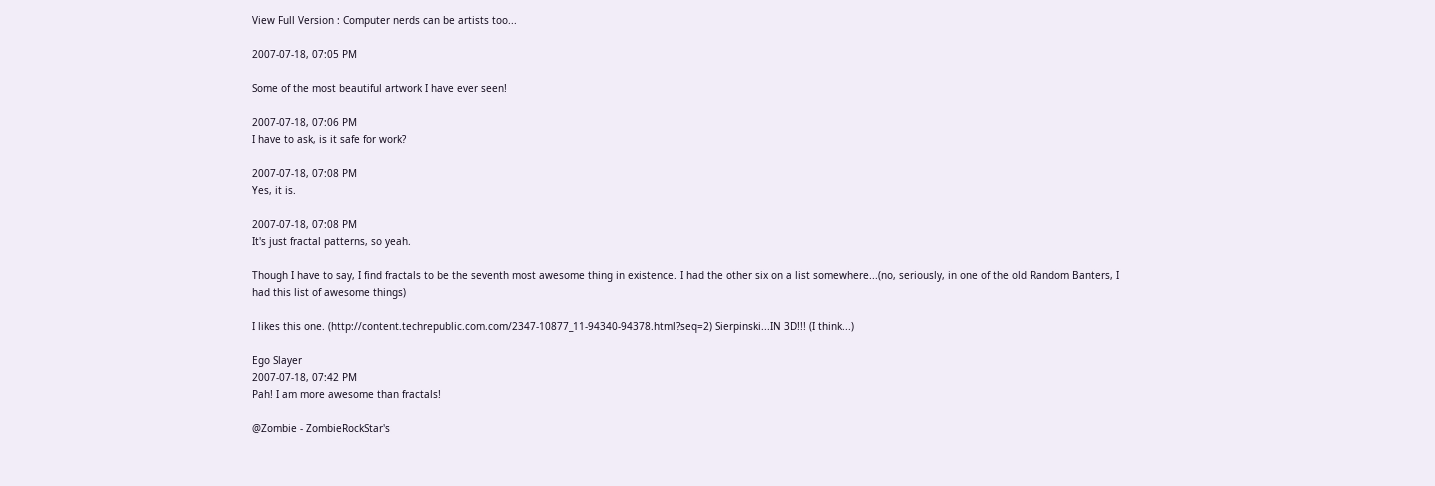View Full Version : Computer nerds can be artists too...

2007-07-18, 07:05 PM

Some of the most beautiful artwork I have ever seen!

2007-07-18, 07:06 PM
I have to ask, is it safe for work?

2007-07-18, 07:08 PM
Yes, it is.

2007-07-18, 07:08 PM
It's just fractal patterns, so yeah.

Though I have to say, I find fractals to be the seventh most awesome thing in existence. I had the other six on a list somewhere...(no, seriously, in one of the old Random Banters, I had this list of awesome things)

I likes this one. (http://content.techrepublic.com.com/2347-10877_11-94340-94378.html?seq=2) Sierpinski...IN 3D!!! (I think...)

Ego Slayer
2007-07-18, 07:42 PM
Pah! I am more awesome than fractals!

@Zombie - ZombieRockStar's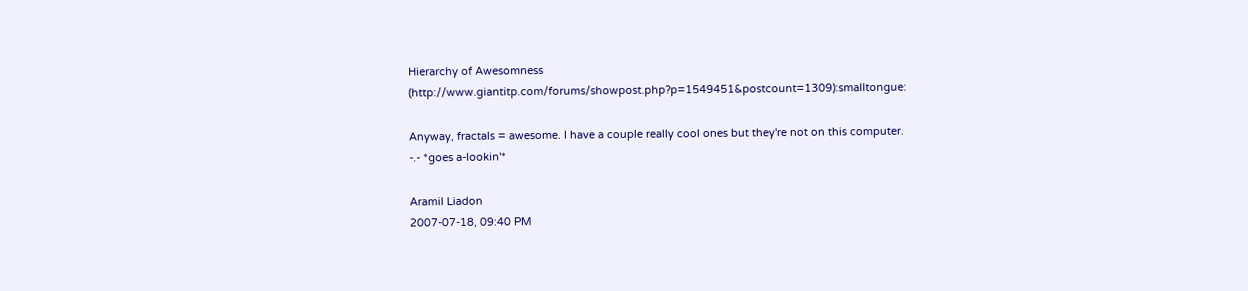Hierarchy of Awesomness (http://www.giantitp.com/forums/showpost.php?p=1549451&postcount=1309):smalltongue:

Anyway, fractals = awesome. I have a couple really cool ones but they're not on this computer. -.- *goes a-lookin'*

Aramil Liadon
2007-07-18, 09:40 PM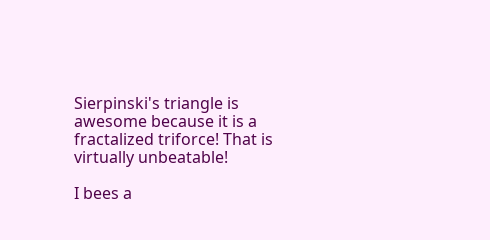Sierpinski's triangle is awesome because it is a fractalized triforce! That is virtually unbeatable!

I bees a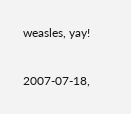weasles, yay!

2007-07-18,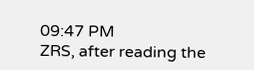09:47 PM
ZRS, after reading the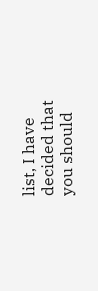list, I have decided that you should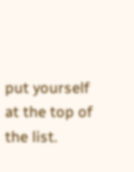put yourself at the top of the list.